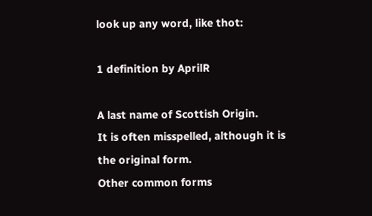look up any word, like thot:

1 definition by AprilR

A last name of Scottish Origin.
It is often misspelled, although it is the original form.
Other common forms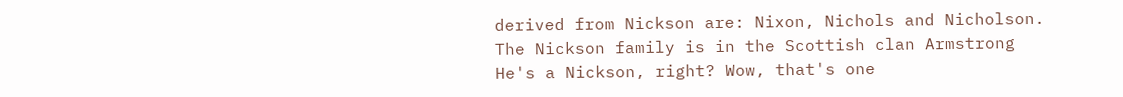derived from Nickson are: Nixon, Nichols and Nicholson.
The Nickson family is in the Scottish clan Armstrong
He's a Nickson, right? Wow, that's one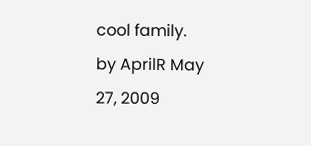cool family.
by AprilR May 27, 2009